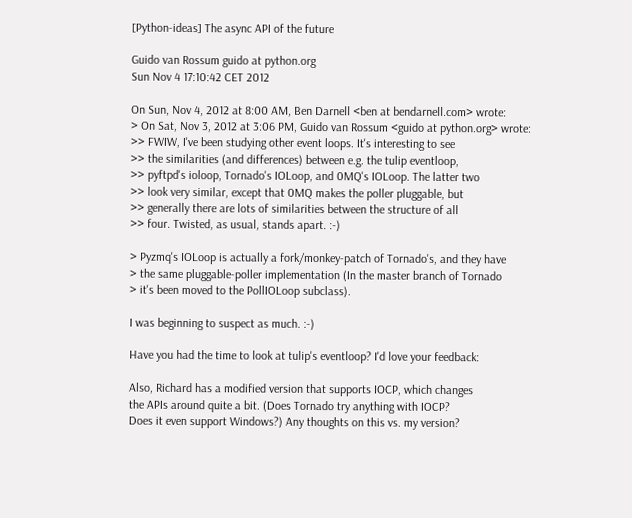[Python-ideas] The async API of the future

Guido van Rossum guido at python.org
Sun Nov 4 17:10:42 CET 2012

On Sun, Nov 4, 2012 at 8:00 AM, Ben Darnell <ben at bendarnell.com> wrote:
> On Sat, Nov 3, 2012 at 3:06 PM, Guido van Rossum <guido at python.org> wrote:
>> FWIW, I've been studying other event loops. It's interesting to see
>> the similarities (and differences) between e.g. the tulip eventloop,
>> pyftpd's ioloop, Tornado's IOLoop, and 0MQ's IOLoop. The latter two
>> look very similar, except that 0MQ makes the poller pluggable, but
>> generally there are lots of similarities between the structure of all
>> four. Twisted, as usual, stands apart. :-)

> Pyzmq's IOLoop is actually a fork/monkey-patch of Tornado's, and they have
> the same pluggable-poller implementation (In the master branch of Tornado
> it's been moved to the PollIOLoop subclass).

I was beginning to suspect as much. :-)

Have you had the time to look at tulip's eventloop? I'd love your feedback:

Also, Richard has a modified version that supports IOCP, which changes
the APIs around quite a bit. (Does Tornado try anything with IOCP?
Does it even support Windows?) Any thoughts on this vs. my version?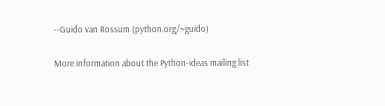--Guido van Rossum (python.org/~guido)

More information about the Python-ideas mailing list